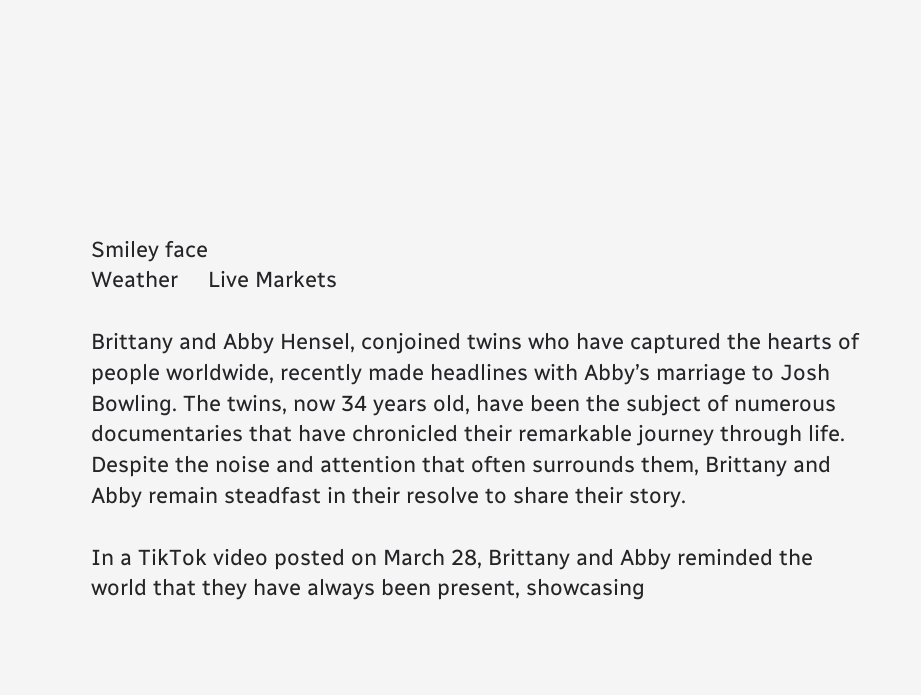Smiley face
Weather     Live Markets

Brittany and Abby Hensel, conjoined twins who have captured the hearts of people worldwide, recently made headlines with Abby’s marriage to Josh Bowling. The twins, now 34 years old, have been the subject of numerous documentaries that have chronicled their remarkable journey through life. Despite the noise and attention that often surrounds them, Brittany and Abby remain steadfast in their resolve to share their story.

In a TikTok video posted on March 28, Brittany and Abby reminded the world that they have always been present, showcasing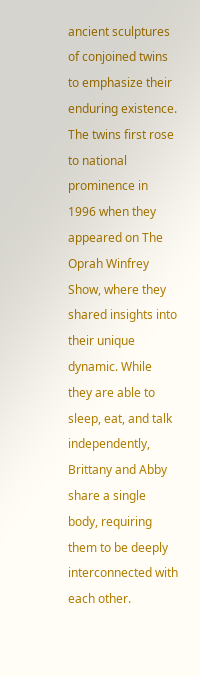ancient sculptures of conjoined twins to emphasize their enduring existence. The twins first rose to national prominence in 1996 when they appeared on The Oprah Winfrey Show, where they shared insights into their unique dynamic. While they are able to sleep, eat, and talk independently, Brittany and Abby share a single body, requiring them to be deeply interconnected with each other.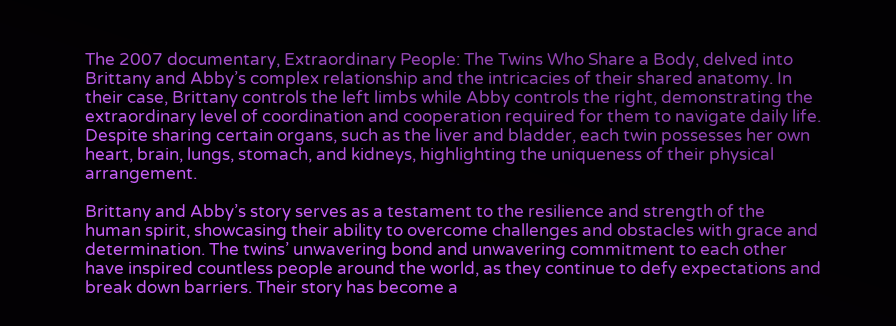The 2007 documentary, Extraordinary People: The Twins Who Share a Body, delved into Brittany and Abby’s complex relationship and the intricacies of their shared anatomy. In their case, Brittany controls the left limbs while Abby controls the right, demonstrating the extraordinary level of coordination and cooperation required for them to navigate daily life. Despite sharing certain organs, such as the liver and bladder, each twin possesses her own heart, brain, lungs, stomach, and kidneys, highlighting the uniqueness of their physical arrangement.

Brittany and Abby’s story serves as a testament to the resilience and strength of the human spirit, showcasing their ability to overcome challenges and obstacles with grace and determination. The twins’ unwavering bond and unwavering commitment to each other have inspired countless people around the world, as they continue to defy expectations and break down barriers. Their story has become a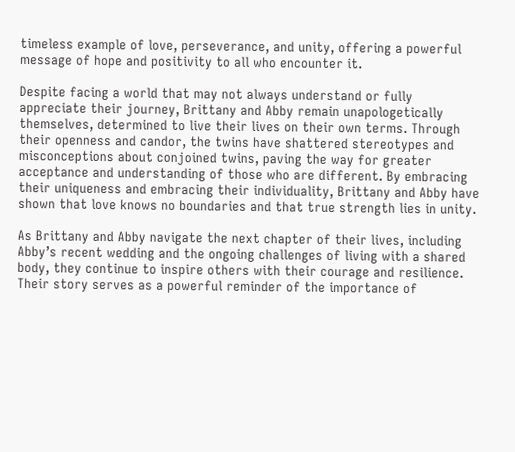timeless example of love, perseverance, and unity, offering a powerful message of hope and positivity to all who encounter it.

Despite facing a world that may not always understand or fully appreciate their journey, Brittany and Abby remain unapologetically themselves, determined to live their lives on their own terms. Through their openness and candor, the twins have shattered stereotypes and misconceptions about conjoined twins, paving the way for greater acceptance and understanding of those who are different. By embracing their uniqueness and embracing their individuality, Brittany and Abby have shown that love knows no boundaries and that true strength lies in unity.

As Brittany and Abby navigate the next chapter of their lives, including Abby’s recent wedding and the ongoing challenges of living with a shared body, they continue to inspire others with their courage and resilience. Their story serves as a powerful reminder of the importance of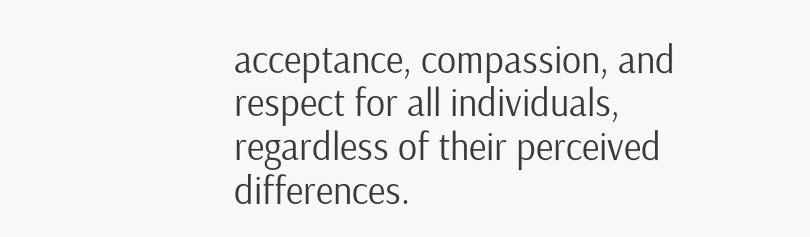acceptance, compassion, and respect for all individuals, regardless of their perceived differences.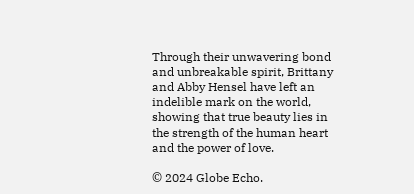Through their unwavering bond and unbreakable spirit, Brittany and Abby Hensel have left an indelible mark on the world, showing that true beauty lies in the strength of the human heart and the power of love.

© 2024 Globe Echo.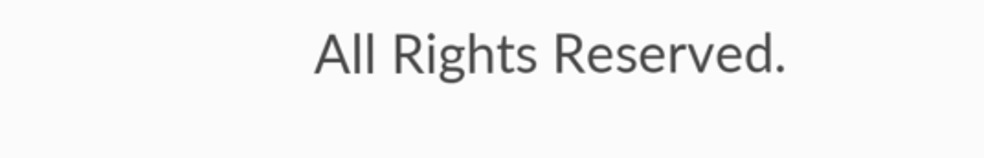All Rights Reserved.